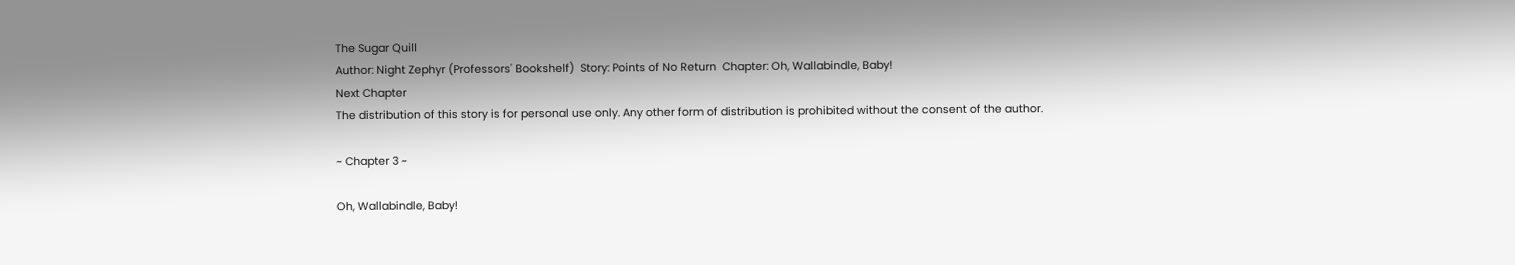The Sugar Quill
Author: Night Zephyr (Professors' Bookshelf)  Story: Points of No Return  Chapter: Oh, Wallabindle, Baby!
Next Chapter
The distribution of this story is for personal use only. Any other form of distribution is prohibited without the consent of the author.

~ Chapter 3 ~

Oh, Wallabindle, Baby!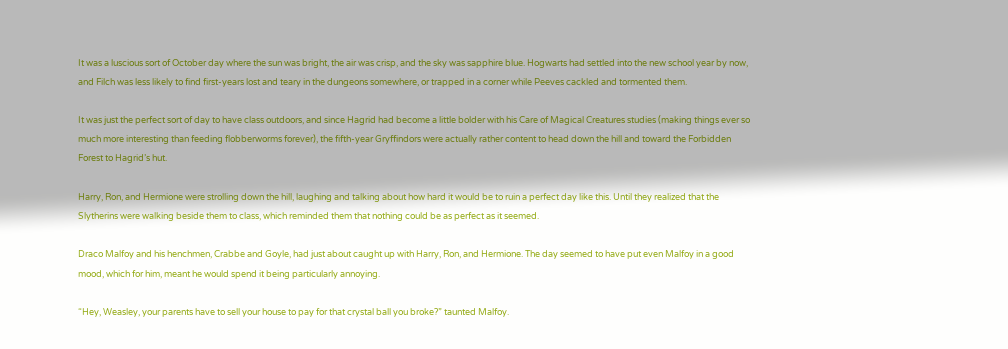It was a luscious sort of October day where the sun was bright, the air was crisp, and the sky was sapphire blue. Hogwarts had settled into the new school year by now, and Filch was less likely to find first-years lost and teary in the dungeons somewhere, or trapped in a corner while Peeves cackled and tormented them.

It was just the perfect sort of day to have class outdoors, and since Hagrid had become a little bolder with his Care of Magical Creatures studies (making things ever so much more interesting than feeding flobberworms forever), the fifth-year Gryffindors were actually rather content to head down the hill and toward the Forbidden Forest to Hagrid’s hut.

Harry, Ron, and Hermione were strolling down the hill, laughing and talking about how hard it would be to ruin a perfect day like this. Until they realized that the Slytherins were walking beside them to class, which reminded them that nothing could be as perfect as it seemed.

Draco Malfoy and his henchmen, Crabbe and Goyle, had just about caught up with Harry, Ron, and Hermione. The day seemed to have put even Malfoy in a good mood, which for him, meant he would spend it being particularly annoying.

“Hey, Weasley, your parents have to sell your house to pay for that crystal ball you broke?” taunted Malfoy.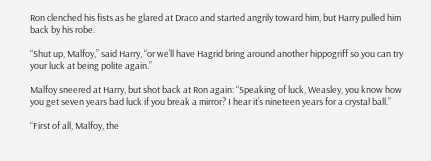Ron clenched his fists as he glared at Draco and started angrily toward him, but Harry pulled him back by his robe.

“Shut up, Malfoy,” said Harry, “or we’ll have Hagrid bring around another hippogriff so you can try your luck at being polite again.”

Malfoy sneered at Harry, but shot back at Ron again: “Speaking of luck, Weasley, you know how you get seven years bad luck if you break a mirror? I hear it’s nineteen years for a crystal ball.”

“First of all, Malfoy, the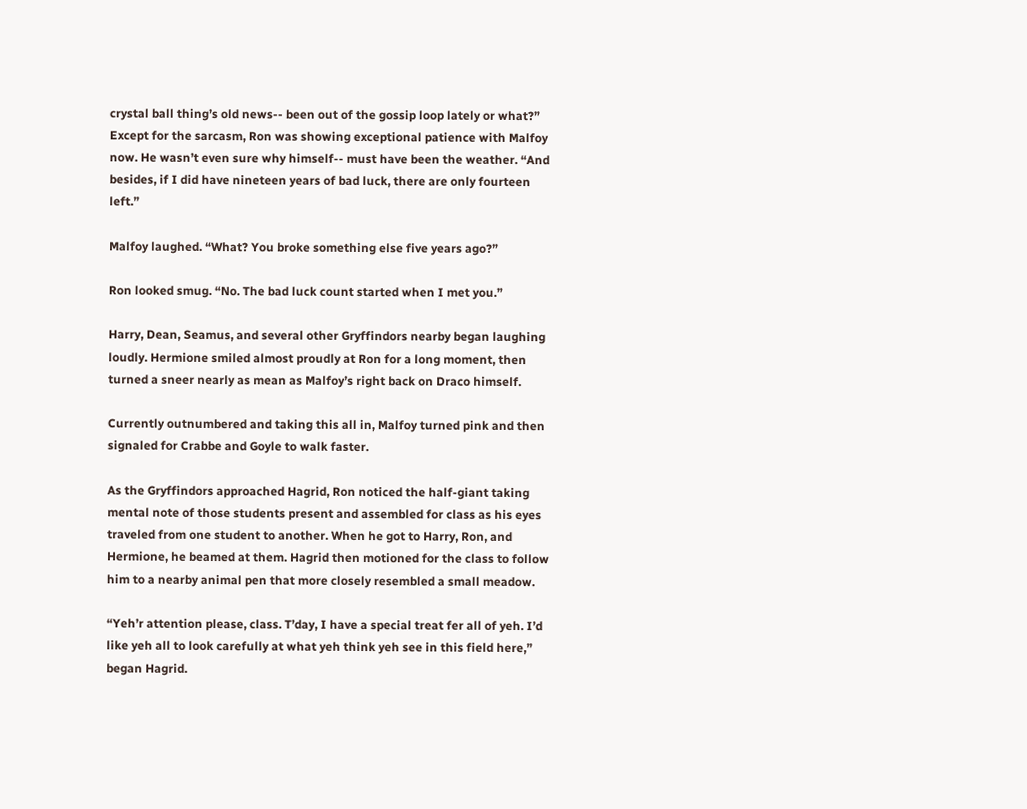crystal ball thing’s old news-- been out of the gossip loop lately or what?” Except for the sarcasm, Ron was showing exceptional patience with Malfoy now. He wasn’t even sure why himself-- must have been the weather. “And besides, if I did have nineteen years of bad luck, there are only fourteen left.”

Malfoy laughed. “What? You broke something else five years ago?”

Ron looked smug. “No. The bad luck count started when I met you.”

Harry, Dean, Seamus, and several other Gryffindors nearby began laughing loudly. Hermione smiled almost proudly at Ron for a long moment, then turned a sneer nearly as mean as Malfoy’s right back on Draco himself.

Currently outnumbered and taking this all in, Malfoy turned pink and then signaled for Crabbe and Goyle to walk faster.

As the Gryffindors approached Hagrid, Ron noticed the half-giant taking mental note of those students present and assembled for class as his eyes traveled from one student to another. When he got to Harry, Ron, and Hermione, he beamed at them. Hagrid then motioned for the class to follow him to a nearby animal pen that more closely resembled a small meadow.

“Yeh’r attention please, class. T’day, I have a special treat fer all of yeh. I’d like yeh all to look carefully at what yeh think yeh see in this field here,” began Hagrid.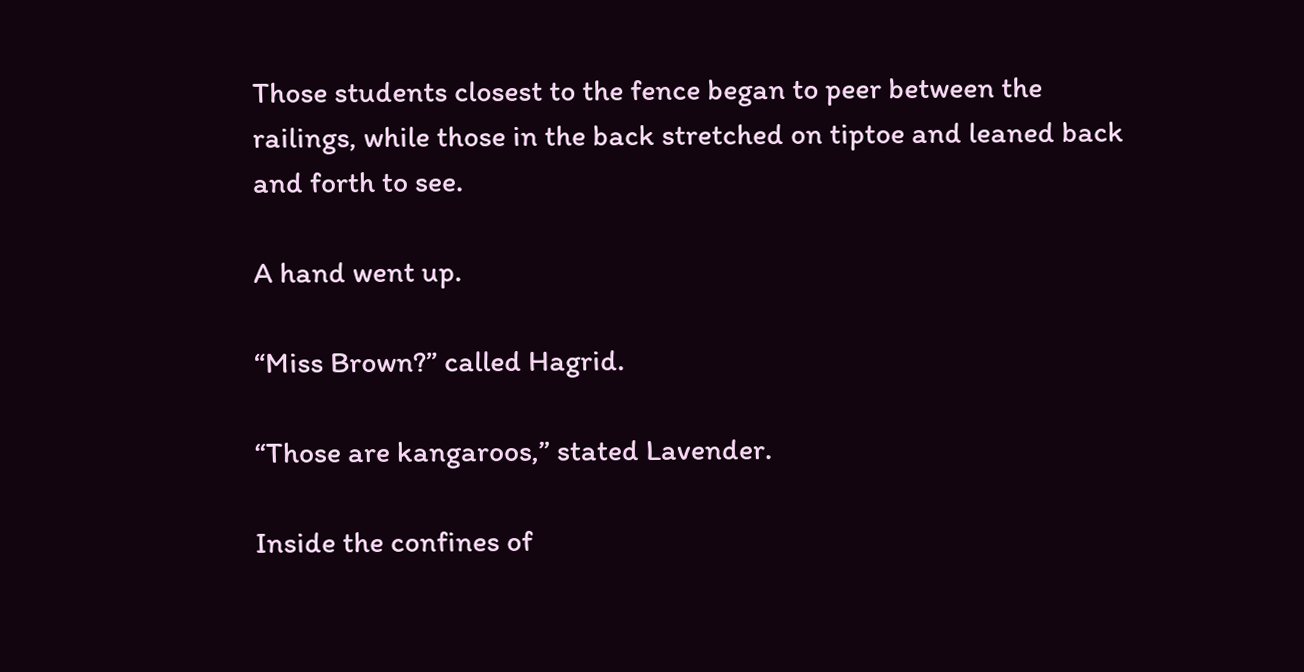Those students closest to the fence began to peer between the railings, while those in the back stretched on tiptoe and leaned back and forth to see.

A hand went up.

“Miss Brown?” called Hagrid.

“Those are kangaroos,” stated Lavender.

Inside the confines of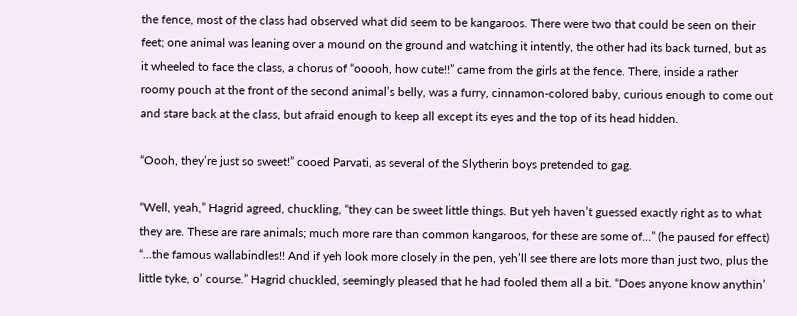the fence, most of the class had observed what did seem to be kangaroos. There were two that could be seen on their feet; one animal was leaning over a mound on the ground and watching it intently, the other had its back turned, but as it wheeled to face the class, a chorus of “ooooh, how cute!!” came from the girls at the fence. There, inside a rather roomy pouch at the front of the second animal’s belly, was a furry, cinnamon-colored baby, curious enough to come out and stare back at the class, but afraid enough to keep all except its eyes and the top of its head hidden.

“Oooh, they’re just so sweet!” cooed Parvati, as several of the Slytherin boys pretended to gag.

“Well, yeah,” Hagrid agreed, chuckling, “they can be sweet little things. But yeh haven’t guessed exactly right as to what they are. These are rare animals; much more rare than common kangaroos, for these are some of...” (he paused for effect) “...the famous wallabindles!! And if yeh look more closely in the pen, yeh’ll see there are lots more than just two, plus the little tyke, o’ course.” Hagrid chuckled, seemingly pleased that he had fooled them all a bit. “Does anyone know anythin’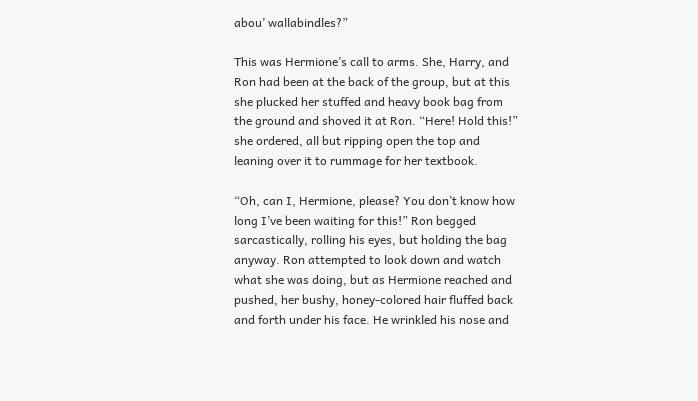abou’ wallabindles?”

This was Hermione’s call to arms. She, Harry, and Ron had been at the back of the group, but at this she plucked her stuffed and heavy book bag from the ground and shoved it at Ron. “Here! Hold this!” she ordered, all but ripping open the top and leaning over it to rummage for her textbook.

“Oh, can I, Hermione, please? You don’t know how long I’ve been waiting for this!” Ron begged sarcastically, rolling his eyes, but holding the bag anyway. Ron attempted to look down and watch what she was doing, but as Hermione reached and pushed, her bushy, honey-colored hair fluffed back and forth under his face. He wrinkled his nose and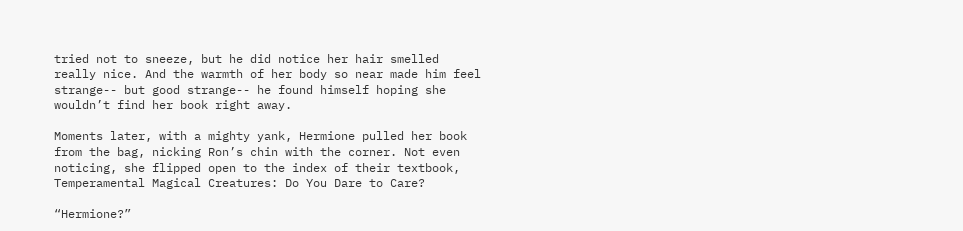tried not to sneeze, but he did notice her hair smelled really nice. And the warmth of her body so near made him feel strange-- but good strange-- he found himself hoping she wouldn’t find her book right away.

Moments later, with a mighty yank, Hermione pulled her book from the bag, nicking Ron’s chin with the corner. Not even noticing, she flipped open to the index of their textbook, Temperamental Magical Creatures: Do You Dare to Care?

“Hermione?”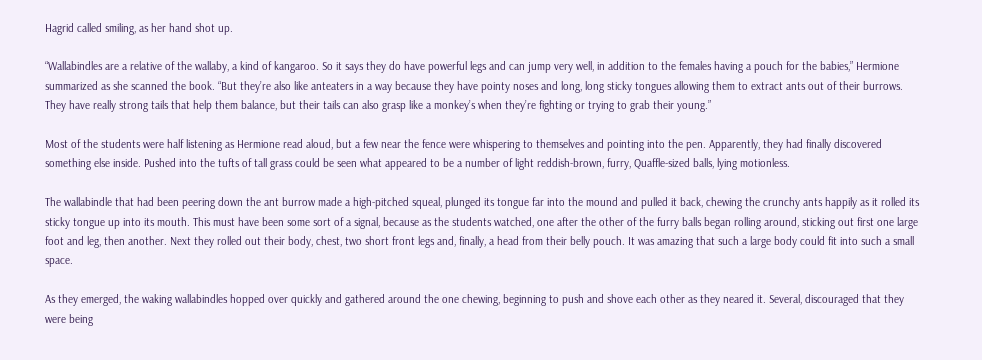Hagrid called smiling, as her hand shot up.

“Wallabindles are a relative of the wallaby, a kind of kangaroo. So it says they do have powerful legs and can jump very well, in addition to the females having a pouch for the babies,” Hermione summarized as she scanned the book. “But they’re also like anteaters in a way because they have pointy noses and long, long sticky tongues allowing them to extract ants out of their burrows. They have really strong tails that help them balance, but their tails can also grasp like a monkey’s when they’re fighting or trying to grab their young.”

Most of the students were half listening as Hermione read aloud, but a few near the fence were whispering to themselves and pointing into the pen. Apparently, they had finally discovered something else inside. Pushed into the tufts of tall grass could be seen what appeared to be a number of light reddish-brown, furry, Quaffle-sized balls, lying motionless.

The wallabindle that had been peering down the ant burrow made a high-pitched squeal, plunged its tongue far into the mound and pulled it back, chewing the crunchy ants happily as it rolled its sticky tongue up into its mouth. This must have been some sort of a signal, because as the students watched, one after the other of the furry balls began rolling around, sticking out first one large foot and leg, then another. Next they rolled out their body, chest, two short front legs and, finally, a head from their belly pouch. It was amazing that such a large body could fit into such a small space.

As they emerged, the waking wallabindles hopped over quickly and gathered around the one chewing, beginning to push and shove each other as they neared it. Several, discouraged that they were being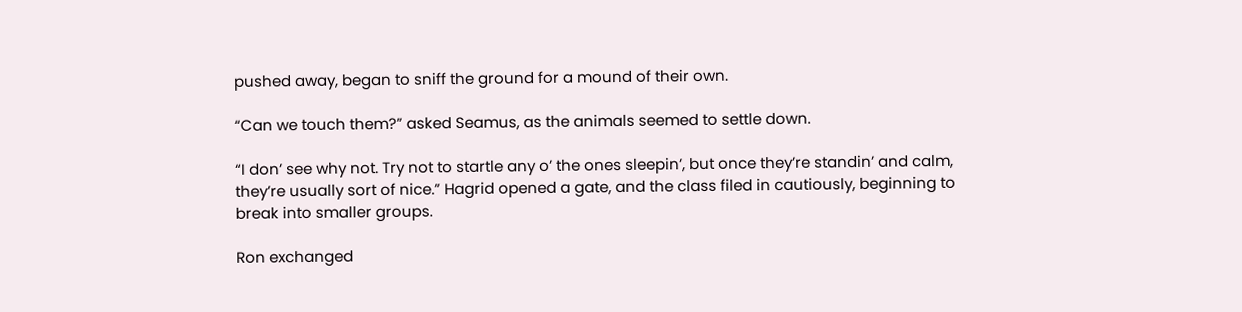pushed away, began to sniff the ground for a mound of their own.

“Can we touch them?” asked Seamus, as the animals seemed to settle down.

“I don’ see why not. Try not to startle any o’ the ones sleepin’, but once they’re standin’ and calm, they’re usually sort of nice.” Hagrid opened a gate, and the class filed in cautiously, beginning to break into smaller groups.

Ron exchanged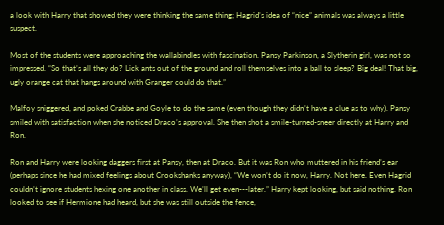a look with Harry that showed they were thinking the same thing; Hagrid’s idea of “nice” animals was always a little suspect.

Most of the students were approaching the wallabindles with fascination. Pansy Parkinson, a Slytherin girl, was not so impressed. “So that’s all they do? Lick ants out of the ground and roll themselves into a ball to sleep? Big deal! That big, ugly orange cat that hangs around with Granger could do that.”

Malfoy sniggered, and poked Crabbe and Goyle to do the same (even though they didn’t have a clue as to why). Pansy smiled with satisfaction when she noticed Draco’s approval. She then shot a smile-turned-sneer directly at Harry and Ron.

Ron and Harry were looking daggers first at Pansy, then at Draco. But it was Ron who muttered in his friend’s ear (perhaps since he had mixed feelings about Crookshanks anyway), “We won’t do it now, Harry. Not here. Even Hagrid couldn’t ignore students hexing one another in class. We’ll get even---later.” Harry kept looking, but said nothing. Ron looked to see if Hermione had heard, but she was still outside the fence,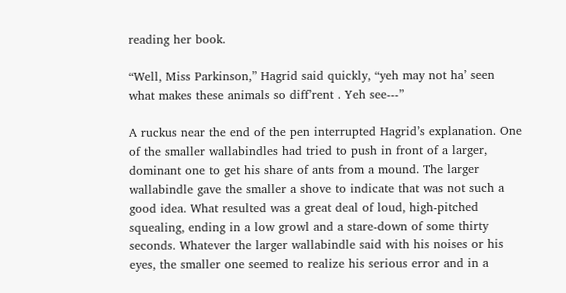reading her book.

“Well, Miss Parkinson,” Hagrid said quickly, “yeh may not ha’ seen what makes these animals so diff’rent . Yeh see---”

A ruckus near the end of the pen interrupted Hagrid’s explanation. One of the smaller wallabindles had tried to push in front of a larger, dominant one to get his share of ants from a mound. The larger wallabindle gave the smaller a shove to indicate that was not such a good idea. What resulted was a great deal of loud, high-pitched squealing, ending in a low growl and a stare-down of some thirty seconds. Whatever the larger wallabindle said with his noises or his eyes, the smaller one seemed to realize his serious error and in a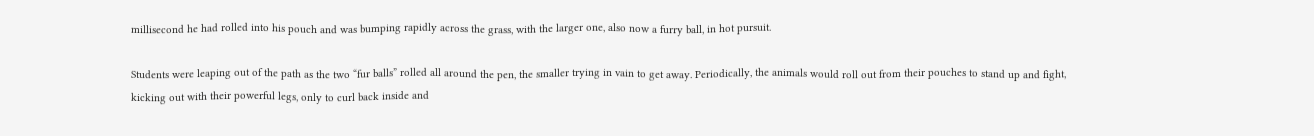millisecond he had rolled into his pouch and was bumping rapidly across the grass, with the larger one, also now a furry ball, in hot pursuit.

Students were leaping out of the path as the two “fur balls” rolled all around the pen, the smaller trying in vain to get away. Periodically, the animals would roll out from their pouches to stand up and fight, kicking out with their powerful legs, only to curl back inside and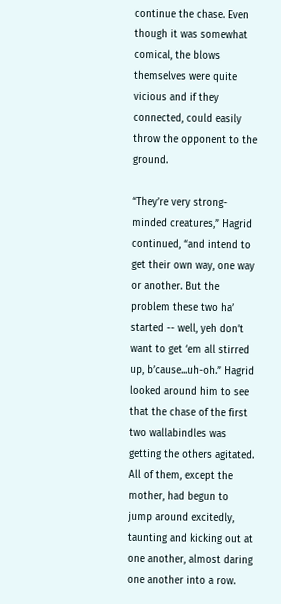continue the chase. Even though it was somewhat comical, the blows themselves were quite vicious and if they connected, could easily throw the opponent to the ground.

“They’re very strong-minded creatures,” Hagrid continued, “and intend to get their own way, one way or another. But the problem these two ha’ started -- well, yeh don’t want to get ‘em all stirred up, b’cause...uh-oh.” Hagrid looked around him to see that the chase of the first two wallabindles was getting the others agitated. All of them, except the mother, had begun to jump around excitedly, taunting and kicking out at one another, almost daring one another into a row.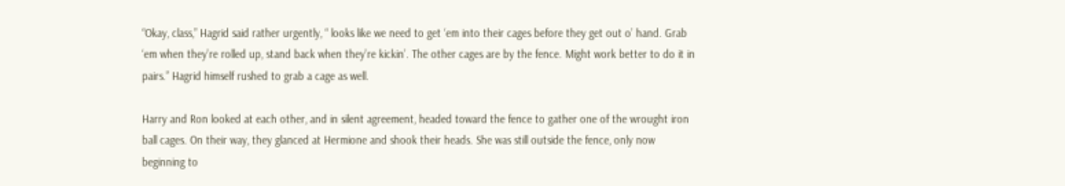“Okay, class,” Hagrid said rather urgently, “ looks like we need to get ‘em into their cages before they get out o’ hand. Grab ‘em when they’re rolled up, stand back when they’re kickin’. The other cages are by the fence. Might work better to do it in pairs.” Hagrid himself rushed to grab a cage as well.

Harry and Ron looked at each other, and in silent agreement, headed toward the fence to gather one of the wrought iron ball cages. On their way, they glanced at Hermione and shook their heads. She was still outside the fence, only now beginning to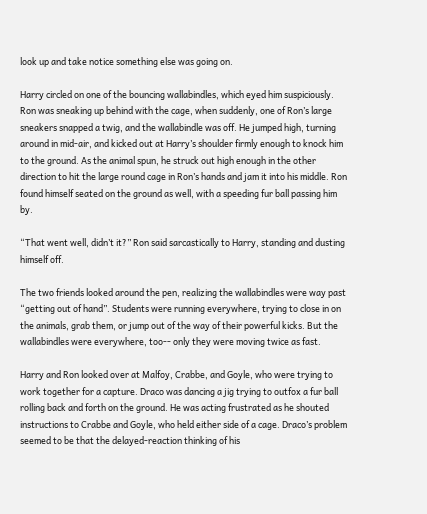look up and take notice something else was going on.

Harry circled on one of the bouncing wallabindles, which eyed him suspiciously. Ron was sneaking up behind with the cage, when suddenly, one of Ron’s large sneakers snapped a twig, and the wallabindle was off. He jumped high, turning around in mid-air, and kicked out at Harry’s shoulder firmly enough to knock him to the ground. As the animal spun, he struck out high enough in the other direction to hit the large round cage in Ron’s hands and jam it into his middle. Ron found himself seated on the ground as well, with a speeding fur ball passing him by.

“That went well, didn’t it?” Ron said sarcastically to Harry, standing and dusting himself off.

The two friends looked around the pen, realizing the wallabindles were way past “getting out of hand”. Students were running everywhere, trying to close in on the animals, grab them, or jump out of the way of their powerful kicks. But the wallabindles were everywhere, too-- only they were moving twice as fast.

Harry and Ron looked over at Malfoy, Crabbe, and Goyle, who were trying to work together for a capture. Draco was dancing a jig trying to outfox a fur ball rolling back and forth on the ground. He was acting frustrated as he shouted instructions to Crabbe and Goyle, who held either side of a cage. Draco’s problem seemed to be that the delayed-reaction thinking of his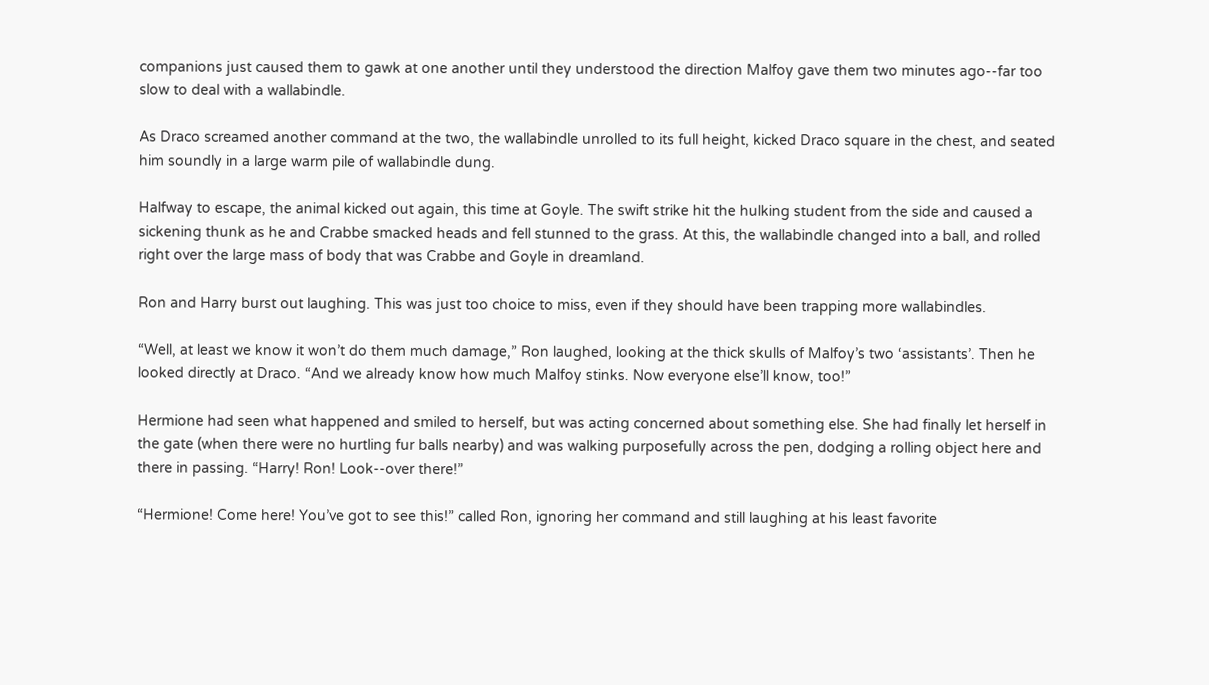companions just caused them to gawk at one another until they understood the direction Malfoy gave them two minutes ago--far too slow to deal with a wallabindle.

As Draco screamed another command at the two, the wallabindle unrolled to its full height, kicked Draco square in the chest, and seated him soundly in a large warm pile of wallabindle dung.

Halfway to escape, the animal kicked out again, this time at Goyle. The swift strike hit the hulking student from the side and caused a sickening thunk as he and Crabbe smacked heads and fell stunned to the grass. At this, the wallabindle changed into a ball, and rolled right over the large mass of body that was Crabbe and Goyle in dreamland.

Ron and Harry burst out laughing. This was just too choice to miss, even if they should have been trapping more wallabindles.

“Well, at least we know it won’t do them much damage,” Ron laughed, looking at the thick skulls of Malfoy’s two ‘assistants’. Then he looked directly at Draco. “And we already know how much Malfoy stinks. Now everyone else’ll know, too!”

Hermione had seen what happened and smiled to herself, but was acting concerned about something else. She had finally let herself in the gate (when there were no hurtling fur balls nearby) and was walking purposefully across the pen, dodging a rolling object here and there in passing. “Harry! Ron! Look--over there!”

“Hermione! Come here! You’ve got to see this!” called Ron, ignoring her command and still laughing at his least favorite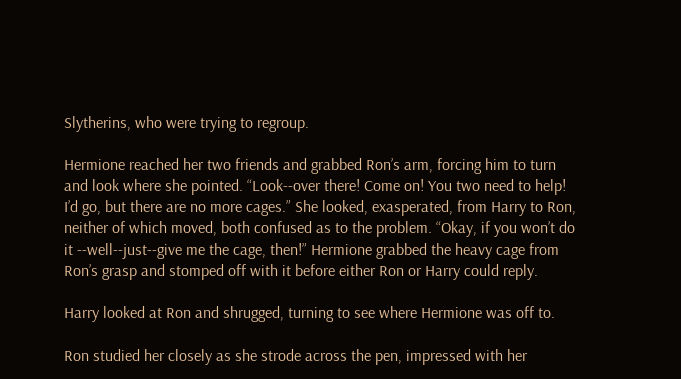Slytherins, who were trying to regroup.

Hermione reached her two friends and grabbed Ron’s arm, forcing him to turn and look where she pointed. “Look--over there! Come on! You two need to help! I’d go, but there are no more cages.” She looked, exasperated, from Harry to Ron, neither of which moved, both confused as to the problem. “Okay, if you won’t do it --well--just--give me the cage, then!” Hermione grabbed the heavy cage from Ron’s grasp and stomped off with it before either Ron or Harry could reply.

Harry looked at Ron and shrugged, turning to see where Hermione was off to.

Ron studied her closely as she strode across the pen, impressed with her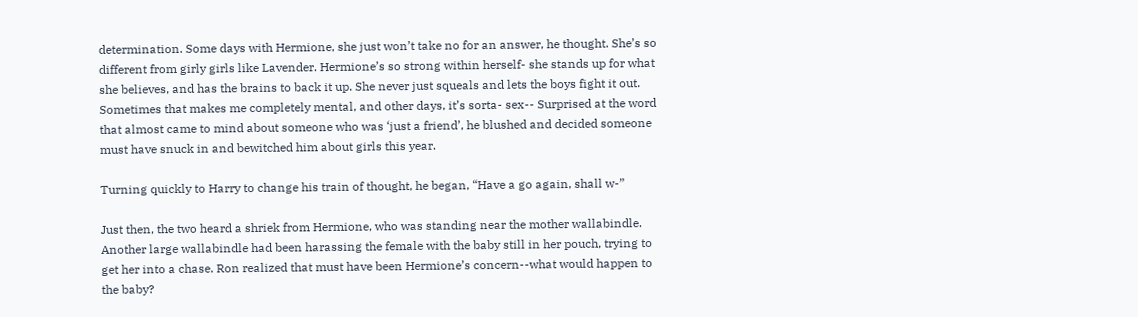determination. Some days with Hermione, she just won’t take no for an answer, he thought. She’s so different from girly girls like Lavender. Hermione’s so strong within herself- she stands up for what she believes, and has the brains to back it up. She never just squeals and lets the boys fight it out. Sometimes that makes me completely mental, and other days, it’s sorta- sex-- Surprised at the word that almost came to mind about someone who was ‘just a friend’, he blushed and decided someone must have snuck in and bewitched him about girls this year.

Turning quickly to Harry to change his train of thought, he began, “Have a go again, shall w-”

Just then, the two heard a shriek from Hermione, who was standing near the mother wallabindle. Another large wallabindle had been harassing the female with the baby still in her pouch, trying to get her into a chase. Ron realized that must have been Hermione’s concern--what would happen to the baby?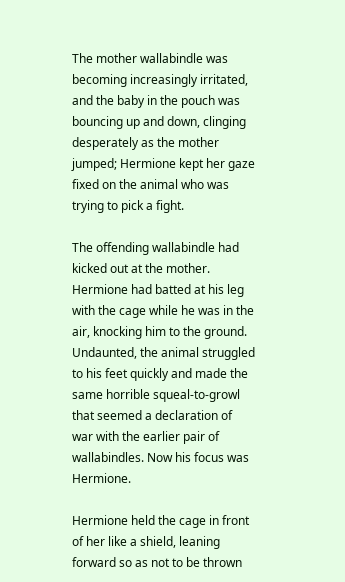The mother wallabindle was becoming increasingly irritated, and the baby in the pouch was bouncing up and down, clinging desperately as the mother jumped; Hermione kept her gaze fixed on the animal who was trying to pick a fight.

The offending wallabindle had kicked out at the mother. Hermione had batted at his leg with the cage while he was in the air, knocking him to the ground. Undaunted, the animal struggled to his feet quickly and made the same horrible squeal-to-growl that seemed a declaration of war with the earlier pair of wallabindles. Now his focus was Hermione.

Hermione held the cage in front of her like a shield, leaning forward so as not to be thrown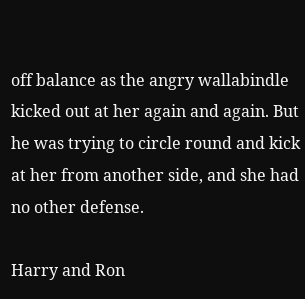off balance as the angry wallabindle kicked out at her again and again. But he was trying to circle round and kick at her from another side, and she had no other defense.

Harry and Ron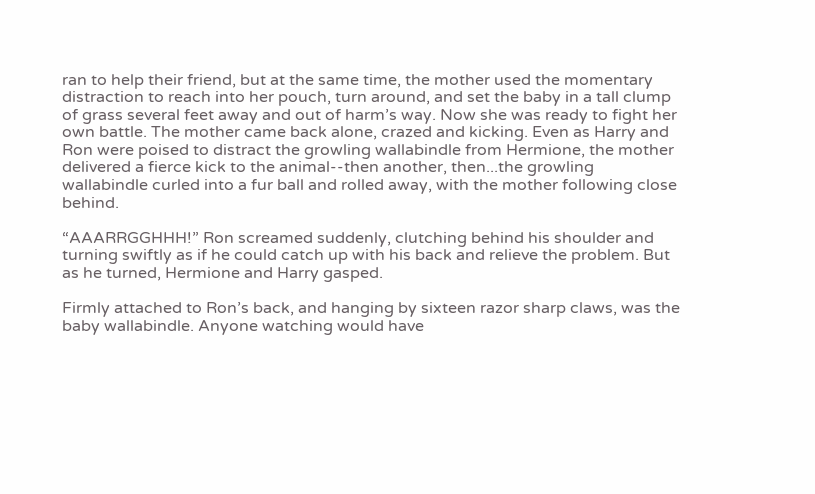ran to help their friend, but at the same time, the mother used the momentary distraction to reach into her pouch, turn around, and set the baby in a tall clump of grass several feet away and out of harm’s way. Now she was ready to fight her own battle. The mother came back alone, crazed and kicking. Even as Harry and Ron were poised to distract the growling wallabindle from Hermione, the mother delivered a fierce kick to the animal--then another, then...the growling wallabindle curled into a fur ball and rolled away, with the mother following close behind.

“AAARRGGHHH!” Ron screamed suddenly, clutching behind his shoulder and turning swiftly as if he could catch up with his back and relieve the problem. But as he turned, Hermione and Harry gasped.

Firmly attached to Ron’s back, and hanging by sixteen razor sharp claws, was the baby wallabindle. Anyone watching would have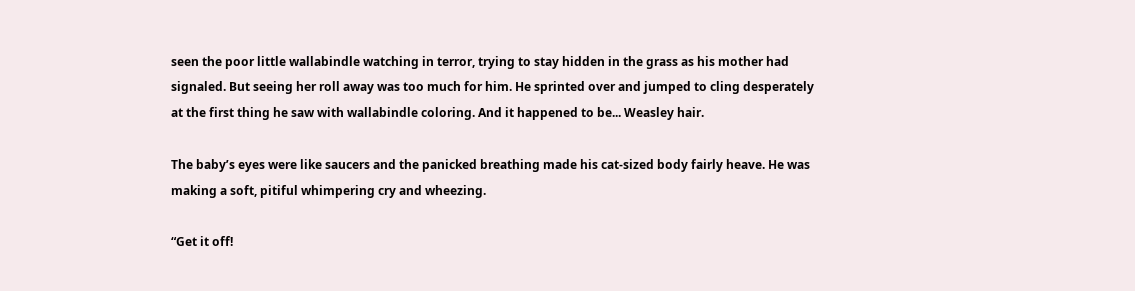seen the poor little wallabindle watching in terror, trying to stay hidden in the grass as his mother had signaled. But seeing her roll away was too much for him. He sprinted over and jumped to cling desperately at the first thing he saw with wallabindle coloring. And it happened to be... Weasley hair.

The baby’s eyes were like saucers and the panicked breathing made his cat-sized body fairly heave. He was making a soft, pitiful whimpering cry and wheezing.

“Get it off!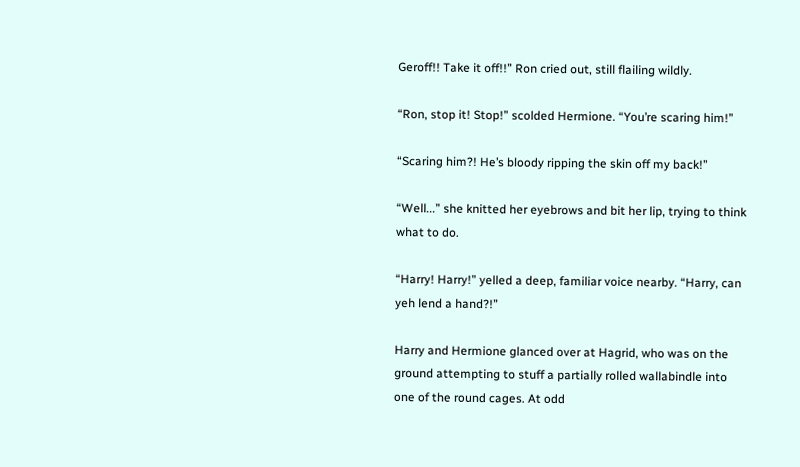Geroff!! Take it off!!” Ron cried out, still flailing wildly.

“Ron, stop it! Stop!” scolded Hermione. “You’re scaring him!”

“Scaring him?! He’s bloody ripping the skin off my back!”

“Well...” she knitted her eyebrows and bit her lip, trying to think what to do.

“Harry! Harry!” yelled a deep, familiar voice nearby. “Harry, can yeh lend a hand?!”

Harry and Hermione glanced over at Hagrid, who was on the ground attempting to stuff a partially rolled wallabindle into one of the round cages. At odd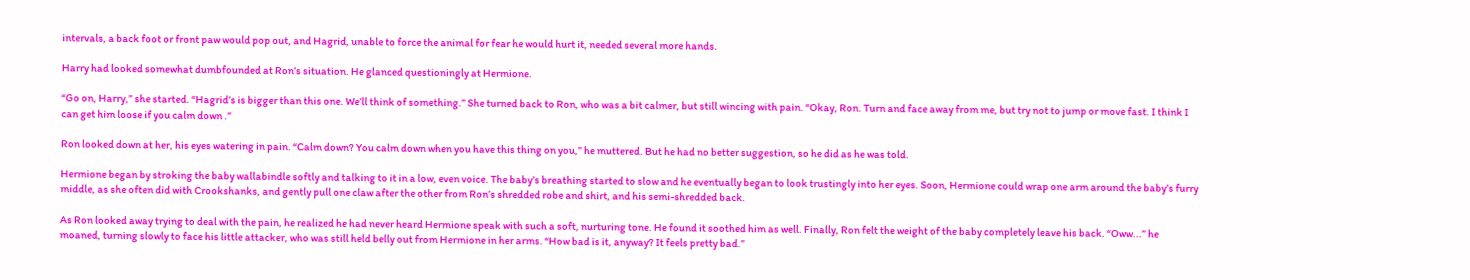intervals, a back foot or front paw would pop out, and Hagrid, unable to force the animal for fear he would hurt it, needed several more hands.

Harry had looked somewhat dumbfounded at Ron’s situation. He glanced questioningly at Hermione.

“Go on, Harry,” she started. “Hagrid’s is bigger than this one. We’ll think of something.” She turned back to Ron, who was a bit calmer, but still wincing with pain. “Okay, Ron. Turn and face away from me, but try not to jump or move fast. I think I can get him loose if you calm down .”

Ron looked down at her, his eyes watering in pain. “Calm down? You calm down when you have this thing on you,” he muttered. But he had no better suggestion, so he did as he was told.

Hermione began by stroking the baby wallabindle softly and talking to it in a low, even voice. The baby’s breathing started to slow and he eventually began to look trustingly into her eyes. Soon, Hermione could wrap one arm around the baby’s furry middle, as she often did with Crookshanks, and gently pull one claw after the other from Ron’s shredded robe and shirt, and his semi-shredded back.

As Ron looked away trying to deal with the pain, he realized he had never heard Hermione speak with such a soft, nurturing tone. He found it soothed him as well. Finally, Ron felt the weight of the baby completely leave his back. “Oww...” he moaned, turning slowly to face his little attacker, who was still held belly out from Hermione in her arms. “How bad is it, anyway? It feels pretty bad.”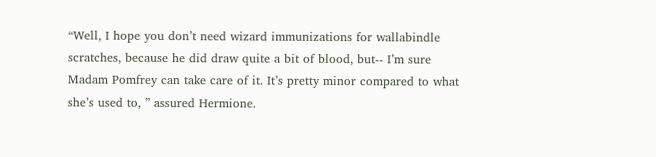“Well, I hope you don’t need wizard immunizations for wallabindle scratches, because he did draw quite a bit of blood, but-- I’m sure Madam Pomfrey can take care of it. It’s pretty minor compared to what she’s used to, ” assured Hermione.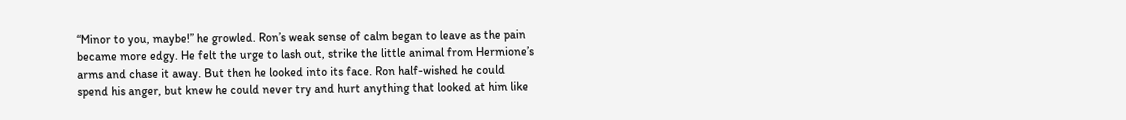“Minor to you, maybe!” he growled. Ron’s weak sense of calm began to leave as the pain became more edgy. He felt the urge to lash out, strike the little animal from Hermione’s arms and chase it away. But then he looked into its face. Ron half-wished he could spend his anger, but knew he could never try and hurt anything that looked at him like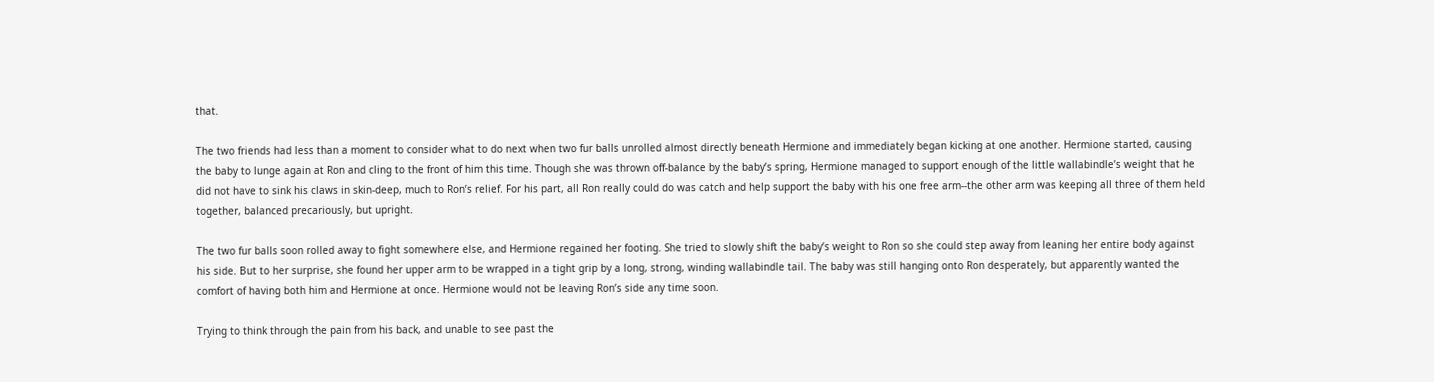that.

The two friends had less than a moment to consider what to do next when two fur balls unrolled almost directly beneath Hermione and immediately began kicking at one another. Hermione started, causing the baby to lunge again at Ron and cling to the front of him this time. Though she was thrown off-balance by the baby’s spring, Hermione managed to support enough of the little wallabindle’s weight that he did not have to sink his claws in skin-deep, much to Ron’s relief. For his part, all Ron really could do was catch and help support the baby with his one free arm--the other arm was keeping all three of them held together, balanced precariously, but upright.

The two fur balls soon rolled away to fight somewhere else, and Hermione regained her footing. She tried to slowly shift the baby’s weight to Ron so she could step away from leaning her entire body against his side. But to her surprise, she found her upper arm to be wrapped in a tight grip by a long, strong, winding wallabindle tail. The baby was still hanging onto Ron desperately, but apparently wanted the comfort of having both him and Hermione at once. Hermione would not be leaving Ron’s side any time soon.

Trying to think through the pain from his back, and unable to see past the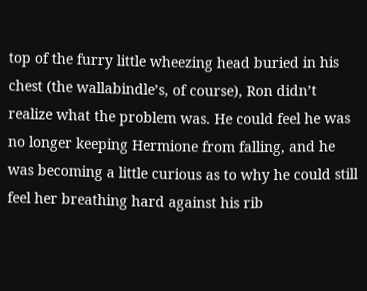top of the furry little wheezing head buried in his chest (the wallabindle’s, of course), Ron didn’t realize what the problem was. He could feel he was no longer keeping Hermione from falling, and he was becoming a little curious as to why he could still feel her breathing hard against his rib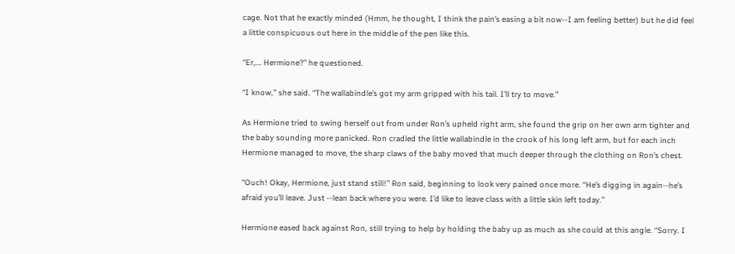cage. Not that he exactly minded (Hmm, he thought, I think the pain’s easing a bit now--I am feeling better) but he did feel a little conspicuous out here in the middle of the pen like this.

“Er,... Hermione?” he questioned.

“I know,” she said. “The wallabindle’s got my arm gripped with his tail. I’ll try to move.”

As Hermione tried to swing herself out from under Ron’s upheld right arm, she found the grip on her own arm tighter and the baby sounding more panicked. Ron cradled the little wallabindle in the crook of his long left arm, but for each inch Hermione managed to move, the sharp claws of the baby moved that much deeper through the clothing on Ron’s chest.

“Ouch! Okay, Hermione, just stand still!” Ron said, beginning to look very pained once more. “He’s digging in again--he’s afraid you’ll leave. Just --lean back where you were. I’d like to leave class with a little skin left today.”

Hermione eased back against Ron, still trying to help by holding the baby up as much as she could at this angle. “Sorry. I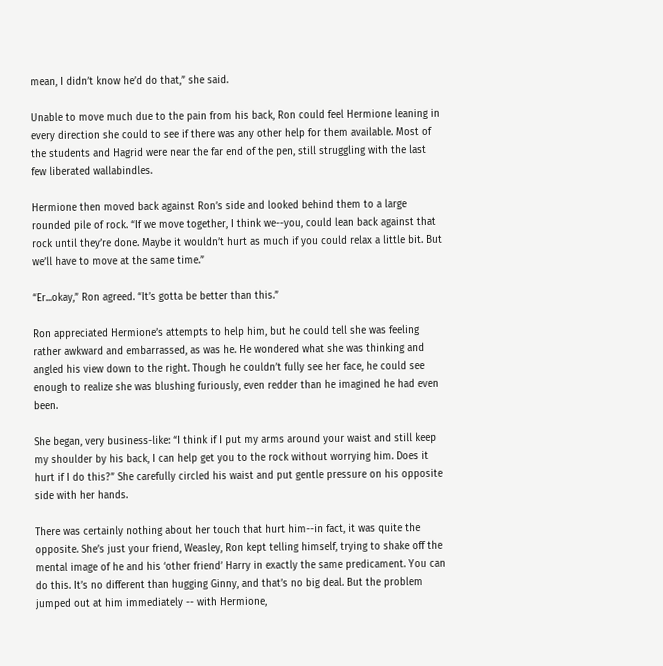mean, I didn’t know he’d do that,” she said.

Unable to move much due to the pain from his back, Ron could feel Hermione leaning in every direction she could to see if there was any other help for them available. Most of the students and Hagrid were near the far end of the pen, still struggling with the last few liberated wallabindles.

Hermione then moved back against Ron’s side and looked behind them to a large rounded pile of rock. “If we move together, I think we--you, could lean back against that rock until they’re done. Maybe it wouldn’t hurt as much if you could relax a little bit. But we’ll have to move at the same time.”

“Er...okay,” Ron agreed. “It’s gotta be better than this.”

Ron appreciated Hermione’s attempts to help him, but he could tell she was feeling rather awkward and embarrassed, as was he. He wondered what she was thinking and angled his view down to the right. Though he couldn’t fully see her face, he could see enough to realize she was blushing furiously, even redder than he imagined he had even been.

She began, very business-like: “I think if I put my arms around your waist and still keep my shoulder by his back, I can help get you to the rock without worrying him. Does it hurt if I do this?” She carefully circled his waist and put gentle pressure on his opposite side with her hands.

There was certainly nothing about her touch that hurt him--in fact, it was quite the opposite. She’s just your friend, Weasley, Ron kept telling himself, trying to shake off the mental image of he and his ‘other friend’ Harry in exactly the same predicament. You can do this. It’s no different than hugging Ginny, and that’s no big deal. But the problem jumped out at him immediately -- with Hermione,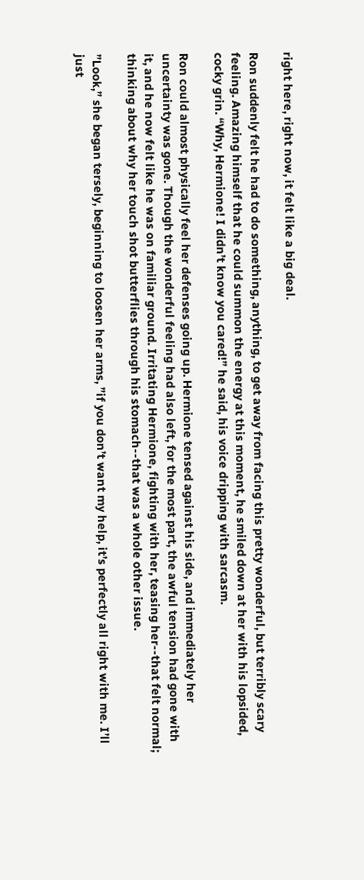right here, right now, it felt like a big deal.

Ron suddenly felt he had to do something, anything, to get away from facing this pretty wonderful, but terribly scary feeling. Amazing himself that he could summon the energy at this moment, he smiled down at her with his lopsided, cocky grin. “Why, Hermione! I didn’t know you cared!” he said, his voice dripping with sarcasm.

Ron could almost physically feel her defenses going up. Hermione tensed against his side, and immediately her uncertainty was gone. Though the wonderful feeling had also left, for the most part, the awful tension had gone with it, and he now felt like he was on familiar ground. Irritating Hermione, fighting with her, teasing her--that felt normal; thinking about why her touch shot butterflies through his stomach--that was a whole other issue.

”Look,” she began tersely, beginning to loosen her arms, ”if you don’t want my help, it’s perfectly all right with me. I’ll just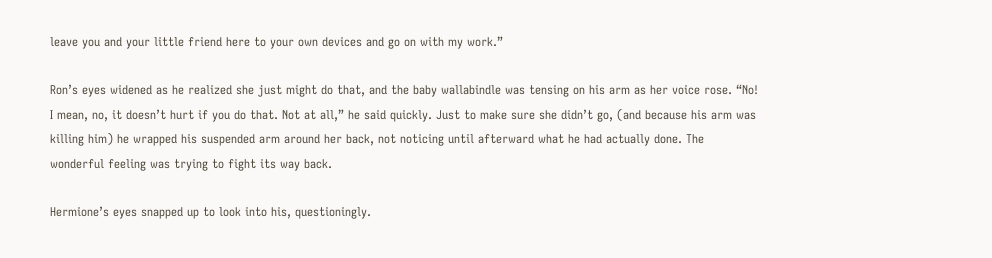leave you and your little friend here to your own devices and go on with my work.”

Ron’s eyes widened as he realized she just might do that, and the baby wallabindle was tensing on his arm as her voice rose. “No! I mean, no, it doesn’t hurt if you do that. Not at all,” he said quickly. Just to make sure she didn’t go, (and because his arm was killing him) he wrapped his suspended arm around her back, not noticing until afterward what he had actually done. The wonderful feeling was trying to fight its way back.

Hermione’s eyes snapped up to look into his, questioningly.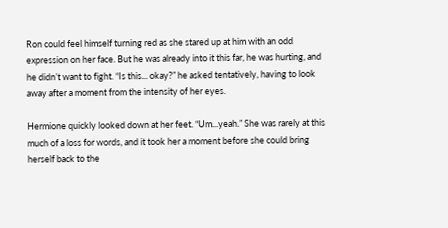Ron could feel himself turning red as she stared up at him with an odd expression on her face. But he was already into it this far, he was hurting, and he didn’t want to fight. “Is this... okay?” he asked tentatively, having to look away after a moment from the intensity of her eyes.

Hermione quickly looked down at her feet. “Um...yeah.” She was rarely at this much of a loss for words, and it took her a moment before she could bring herself back to the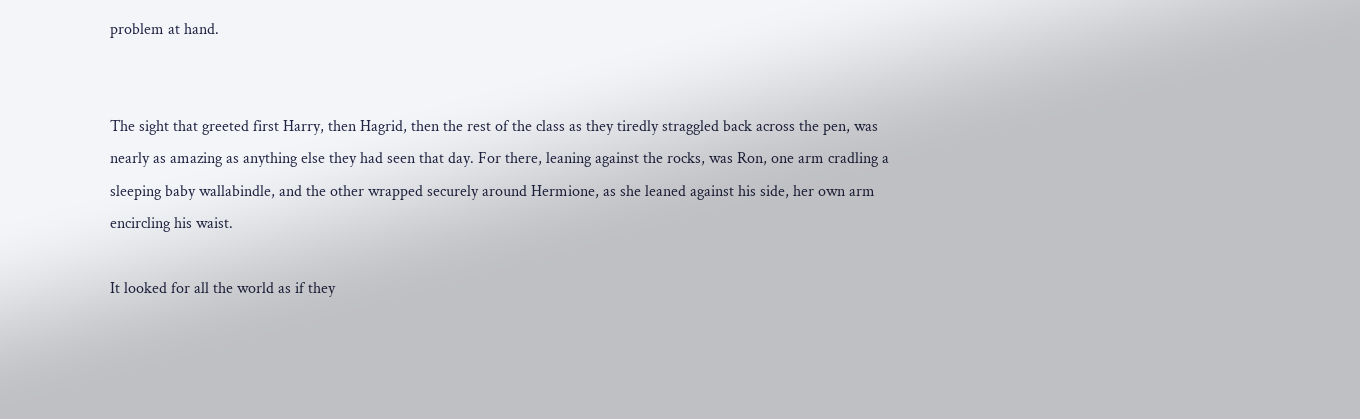problem at hand.


The sight that greeted first Harry, then Hagrid, then the rest of the class as they tiredly straggled back across the pen, was nearly as amazing as anything else they had seen that day. For there, leaning against the rocks, was Ron, one arm cradling a sleeping baby wallabindle, and the other wrapped securely around Hermione, as she leaned against his side, her own arm encircling his waist.

It looked for all the world as if they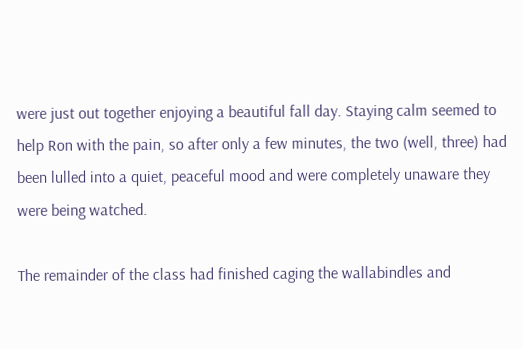were just out together enjoying a beautiful fall day. Staying calm seemed to help Ron with the pain, so after only a few minutes, the two (well, three) had been lulled into a quiet, peaceful mood and were completely unaware they were being watched.

The remainder of the class had finished caging the wallabindles and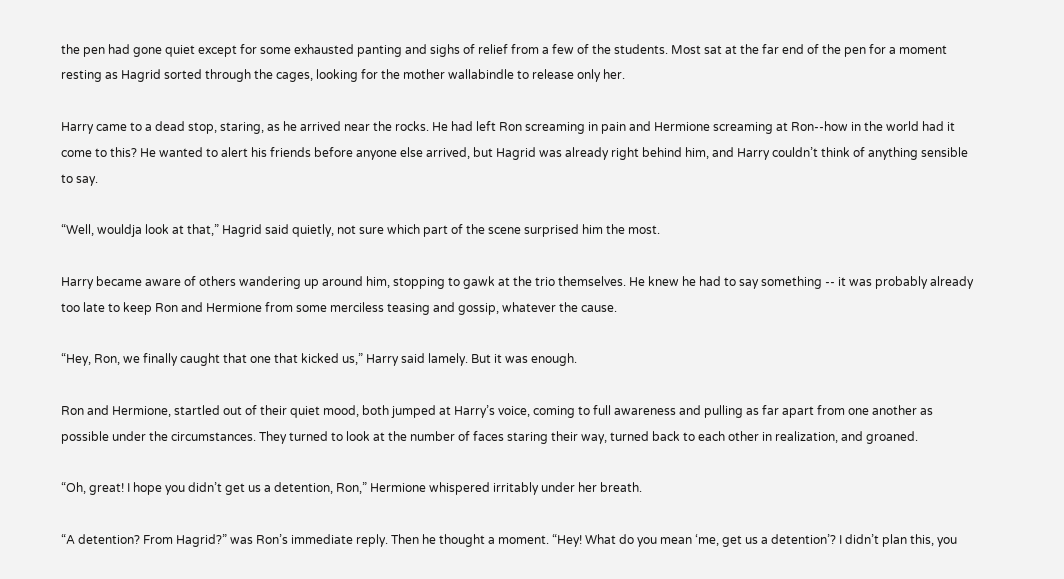the pen had gone quiet except for some exhausted panting and sighs of relief from a few of the students. Most sat at the far end of the pen for a moment resting as Hagrid sorted through the cages, looking for the mother wallabindle to release only her.

Harry came to a dead stop, staring, as he arrived near the rocks. He had left Ron screaming in pain and Hermione screaming at Ron--how in the world had it come to this? He wanted to alert his friends before anyone else arrived, but Hagrid was already right behind him, and Harry couldn’t think of anything sensible to say.

“Well, wouldja look at that,” Hagrid said quietly, not sure which part of the scene surprised him the most.

Harry became aware of others wandering up around him, stopping to gawk at the trio themselves. He knew he had to say something -- it was probably already too late to keep Ron and Hermione from some merciless teasing and gossip, whatever the cause.

“Hey, Ron, we finally caught that one that kicked us,” Harry said lamely. But it was enough.

Ron and Hermione, startled out of their quiet mood, both jumped at Harry’s voice, coming to full awareness and pulling as far apart from one another as possible under the circumstances. They turned to look at the number of faces staring their way, turned back to each other in realization, and groaned.

“Oh, great! I hope you didn’t get us a detention, Ron,” Hermione whispered irritably under her breath.

“A detention? From Hagrid?” was Ron’s immediate reply. Then he thought a moment. “Hey! What do you mean ‘me, get us a detention’? I didn’t plan this, you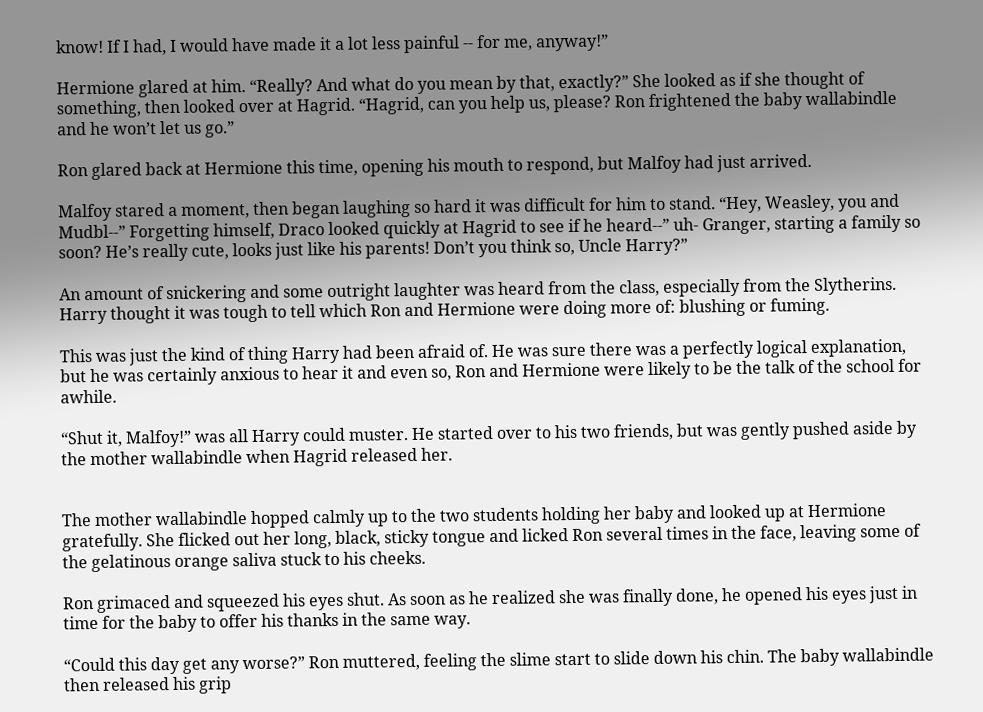know! If I had, I would have made it a lot less painful -- for me, anyway!”

Hermione glared at him. “Really? And what do you mean by that, exactly?” She looked as if she thought of something, then looked over at Hagrid. “Hagrid, can you help us, please? Ron frightened the baby wallabindle and he won’t let us go.”

Ron glared back at Hermione this time, opening his mouth to respond, but Malfoy had just arrived.

Malfoy stared a moment, then began laughing so hard it was difficult for him to stand. “Hey, Weasley, you and Mudbl--” Forgetting himself, Draco looked quickly at Hagrid to see if he heard--” uh- Granger, starting a family so soon? He’s really cute, looks just like his parents! Don’t you think so, Uncle Harry?”

An amount of snickering and some outright laughter was heard from the class, especially from the Slytherins. Harry thought it was tough to tell which Ron and Hermione were doing more of: blushing or fuming.

This was just the kind of thing Harry had been afraid of. He was sure there was a perfectly logical explanation, but he was certainly anxious to hear it and even so, Ron and Hermione were likely to be the talk of the school for awhile.

“Shut it, Malfoy!” was all Harry could muster. He started over to his two friends, but was gently pushed aside by the mother wallabindle when Hagrid released her.


The mother wallabindle hopped calmly up to the two students holding her baby and looked up at Hermione gratefully. She flicked out her long, black, sticky tongue and licked Ron several times in the face, leaving some of the gelatinous orange saliva stuck to his cheeks.

Ron grimaced and squeezed his eyes shut. As soon as he realized she was finally done, he opened his eyes just in time for the baby to offer his thanks in the same way.

“Could this day get any worse?” Ron muttered, feeling the slime start to slide down his chin. The baby wallabindle then released his grip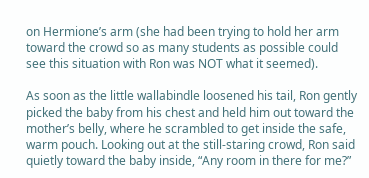on Hermione’s arm (she had been trying to hold her arm toward the crowd so as many students as possible could see this situation with Ron was NOT what it seemed).

As soon as the little wallabindle loosened his tail, Ron gently picked the baby from his chest and held him out toward the mother’s belly, where he scrambled to get inside the safe, warm pouch. Looking out at the still-staring crowd, Ron said quietly toward the baby inside, “Any room in there for me?”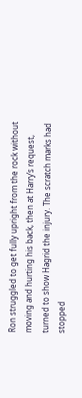Ron struggled to get fully upright from the rock without moving and hurting his back, then at Harry’s request, turned to show Hagrid the injury. The scratch marks had stopped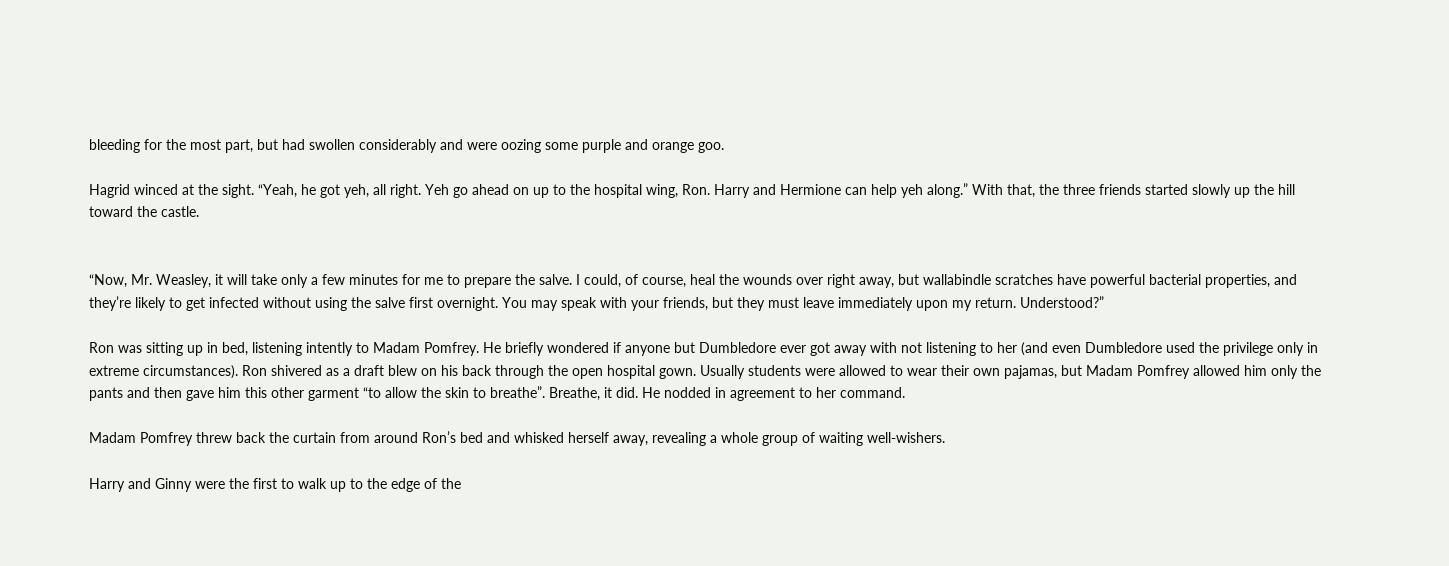bleeding for the most part, but had swollen considerably and were oozing some purple and orange goo.

Hagrid winced at the sight. “Yeah, he got yeh, all right. Yeh go ahead on up to the hospital wing, Ron. Harry and Hermione can help yeh along.” With that, the three friends started slowly up the hill toward the castle.


“Now, Mr. Weasley, it will take only a few minutes for me to prepare the salve. I could, of course, heal the wounds over right away, but wallabindle scratches have powerful bacterial properties, and they’re likely to get infected without using the salve first overnight. You may speak with your friends, but they must leave immediately upon my return. Understood?”

Ron was sitting up in bed, listening intently to Madam Pomfrey. He briefly wondered if anyone but Dumbledore ever got away with not listening to her (and even Dumbledore used the privilege only in extreme circumstances). Ron shivered as a draft blew on his back through the open hospital gown. Usually students were allowed to wear their own pajamas, but Madam Pomfrey allowed him only the pants and then gave him this other garment “to allow the skin to breathe”. Breathe, it did. He nodded in agreement to her command.

Madam Pomfrey threw back the curtain from around Ron’s bed and whisked herself away, revealing a whole group of waiting well-wishers.

Harry and Ginny were the first to walk up to the edge of the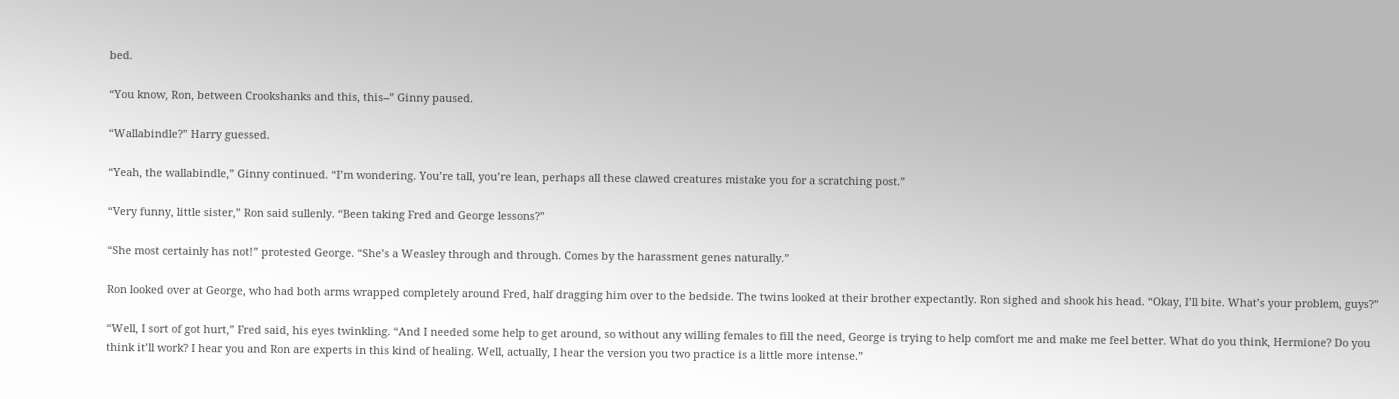bed.

“You know, Ron, between Crookshanks and this, this--” Ginny paused.

“Wallabindle?” Harry guessed.

“Yeah, the wallabindle,” Ginny continued. “I’m wondering. You’re tall, you’re lean, perhaps all these clawed creatures mistake you for a scratching post.”

“Very funny, little sister,” Ron said sullenly. “Been taking Fred and George lessons?”

“She most certainly has not!” protested George. “She’s a Weasley through and through. Comes by the harassment genes naturally.”

Ron looked over at George, who had both arms wrapped completely around Fred, half dragging him over to the bedside. The twins looked at their brother expectantly. Ron sighed and shook his head. “Okay, I’ll bite. What’s your problem, guys?”

“Well, I sort of got hurt,” Fred said, his eyes twinkling. “And I needed some help to get around, so without any willing females to fill the need, George is trying to help comfort me and make me feel better. What do you think, Hermione? Do you think it’ll work? I hear you and Ron are experts in this kind of healing. Well, actually, I hear the version you two practice is a little more intense.”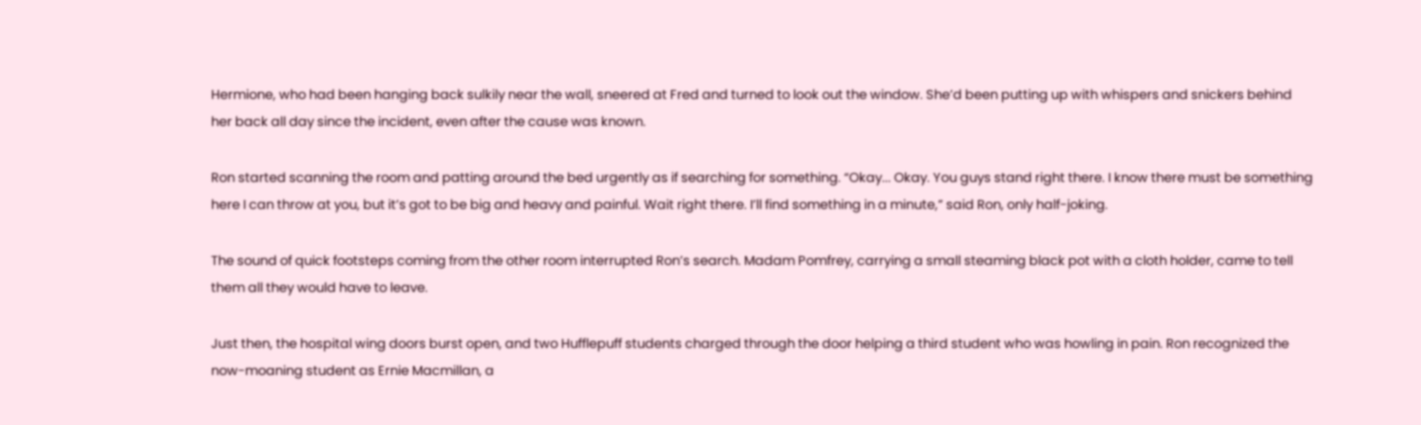Hermione, who had been hanging back sulkily near the wall, sneered at Fred and turned to look out the window. She’d been putting up with whispers and snickers behind her back all day since the incident, even after the cause was known.

Ron started scanning the room and patting around the bed urgently as if searching for something. “Okay... Okay. You guys stand right there. I know there must be something here I can throw at you, but it’s got to be big and heavy and painful. Wait right there. I’ll find something in a minute,” said Ron, only half-joking.

The sound of quick footsteps coming from the other room interrupted Ron’s search. Madam Pomfrey, carrying a small steaming black pot with a cloth holder, came to tell them all they would have to leave.

Just then, the hospital wing doors burst open, and two Hufflepuff students charged through the door helping a third student who was howling in pain. Ron recognized the now-moaning student as Ernie Macmillan, a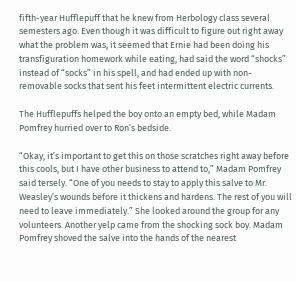fifth-year Hufflepuff that he knew from Herbology class several semesters ago. Even though it was difficult to figure out right away what the problem was, it seemed that Ernie had been doing his transfiguration homework while eating, had said the word “shocks” instead of “socks” in his spell, and had ended up with non-removable socks that sent his feet intermittent electric currents.

The Hufflepuffs helped the boy onto an empty bed, while Madam Pomfrey hurried over to Ron’s bedside.

“Okay, it’s important to get this on those scratches right away before this cools, but I have other business to attend to,” Madam Pomfrey said tersely. “One of you needs to stay to apply this salve to Mr. Weasley’s wounds before it thickens and hardens. The rest of you will need to leave immediately.” She looked around the group for any volunteers. Another yelp came from the shocking sock boy. Madam Pomfrey shoved the salve into the hands of the nearest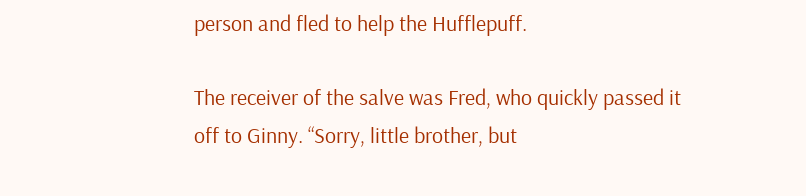person and fled to help the Hufflepuff.

The receiver of the salve was Fred, who quickly passed it off to Ginny. “Sorry, little brother, but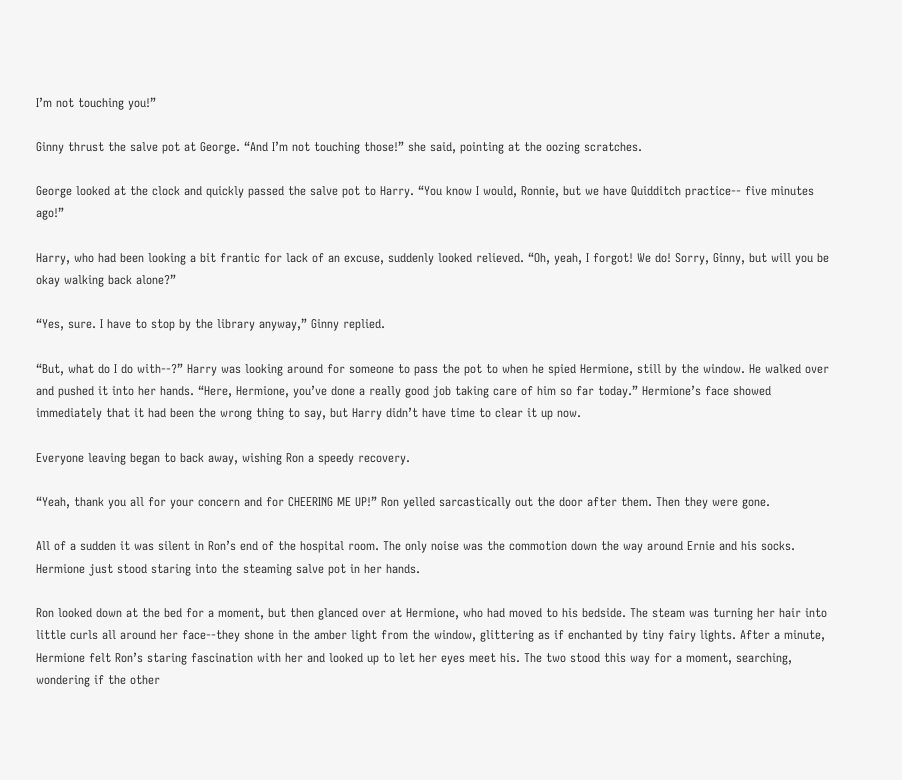I’m not touching you!”

Ginny thrust the salve pot at George. “And I’m not touching those!” she said, pointing at the oozing scratches.

George looked at the clock and quickly passed the salve pot to Harry. “You know I would, Ronnie, but we have Quidditch practice-- five minutes ago!”

Harry, who had been looking a bit frantic for lack of an excuse, suddenly looked relieved. “Oh, yeah, I forgot! We do! Sorry, Ginny, but will you be okay walking back alone?”

“Yes, sure. I have to stop by the library anyway,” Ginny replied.

“But, what do I do with--?” Harry was looking around for someone to pass the pot to when he spied Hermione, still by the window. He walked over and pushed it into her hands. “Here, Hermione, you’ve done a really good job taking care of him so far today.” Hermione’s face showed immediately that it had been the wrong thing to say, but Harry didn’t have time to clear it up now.

Everyone leaving began to back away, wishing Ron a speedy recovery.

“Yeah, thank you all for your concern and for CHEERING ME UP!” Ron yelled sarcastically out the door after them. Then they were gone.

All of a sudden it was silent in Ron’s end of the hospital room. The only noise was the commotion down the way around Ernie and his socks. Hermione just stood staring into the steaming salve pot in her hands.

Ron looked down at the bed for a moment, but then glanced over at Hermione, who had moved to his bedside. The steam was turning her hair into little curls all around her face--they shone in the amber light from the window, glittering as if enchanted by tiny fairy lights. After a minute, Hermione felt Ron’s staring fascination with her and looked up to let her eyes meet his. The two stood this way for a moment, searching, wondering if the other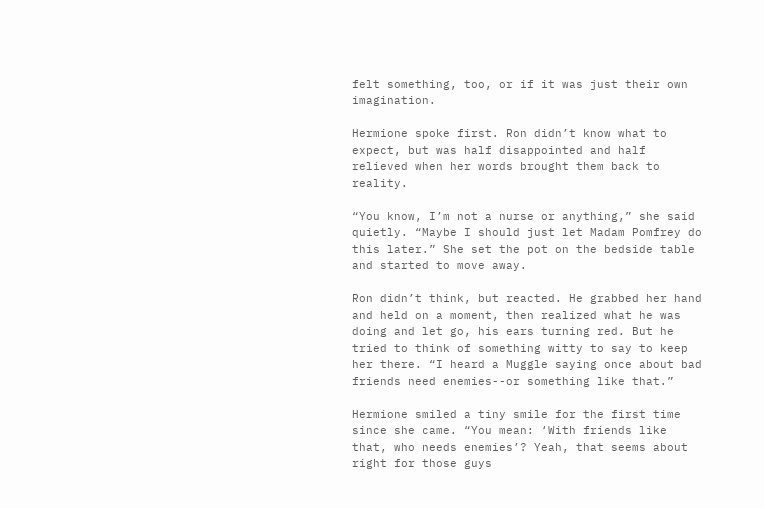felt something, too, or if it was just their own imagination.

Hermione spoke first. Ron didn’t know what to expect, but was half disappointed and half relieved when her words brought them back to reality.

“You know, I’m not a nurse or anything,” she said quietly. “Maybe I should just let Madam Pomfrey do this later.” She set the pot on the bedside table and started to move away.

Ron didn’t think, but reacted. He grabbed her hand and held on a moment, then realized what he was doing and let go, his ears turning red. But he tried to think of something witty to say to keep her there. “I heard a Muggle saying once about bad friends need enemies--or something like that.”

Hermione smiled a tiny smile for the first time since she came. “You mean: ‘With friends like that, who needs enemies’? Yeah, that seems about right for those guys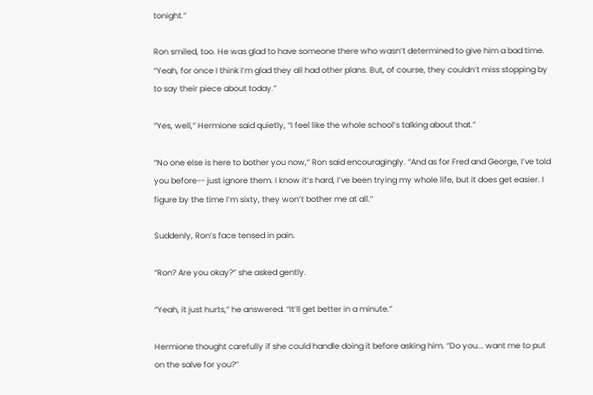tonight.”

Ron smiled, too. He was glad to have someone there who wasn’t determined to give him a bad time. “Yeah, for once I think I’m glad they all had other plans. But, of course, they couldn’t miss stopping by to say their piece about today.”

“Yes, well,” Hermione said quietly, “I feel like the whole school’s talking about that.”

“No one else is here to bother you now,“ Ron said encouragingly. “And as for Fred and George, I’ve told you before-- just ignore them. I know it’s hard, I’ve been trying my whole life, but it does get easier. I figure by the time I’m sixty, they won’t bother me at all.”

Suddenly, Ron’s face tensed in pain.

“Ron? Are you okay?” she asked gently.

“Yeah, it just hurts,” he answered. “It’ll get better in a minute.”

Hermione thought carefully if she could handle doing it before asking him. “Do you... want me to put on the salve for you?”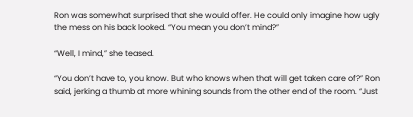Ron was somewhat surprised that she would offer. He could only imagine how ugly the mess on his back looked. “You mean you don’t mind?”

“Well, I mind,” she teased.

“You don’t have to, you know. But who knows when that will get taken care of?” Ron said, jerking a thumb at more whining sounds from the other end of the room. “Just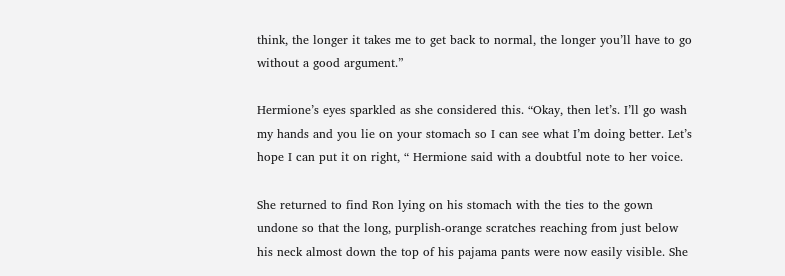think, the longer it takes me to get back to normal, the longer you’ll have to go without a good argument.”

Hermione’s eyes sparkled as she considered this. “Okay, then let’s. I’ll go wash my hands and you lie on your stomach so I can see what I’m doing better. Let’s hope I can put it on right, “ Hermione said with a doubtful note to her voice.

She returned to find Ron lying on his stomach with the ties to the gown undone so that the long, purplish-orange scratches reaching from just below his neck almost down the top of his pajama pants were now easily visible. She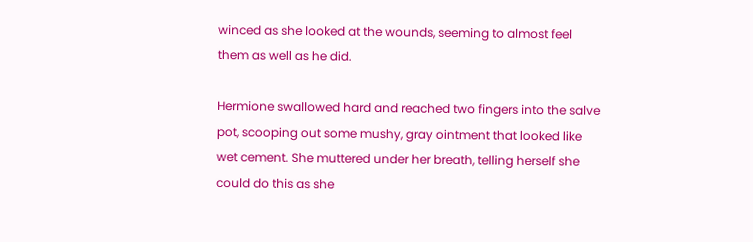winced as she looked at the wounds, seeming to almost feel them as well as he did.

Hermione swallowed hard and reached two fingers into the salve pot, scooping out some mushy, gray ointment that looked like wet cement. She muttered under her breath, telling herself she could do this as she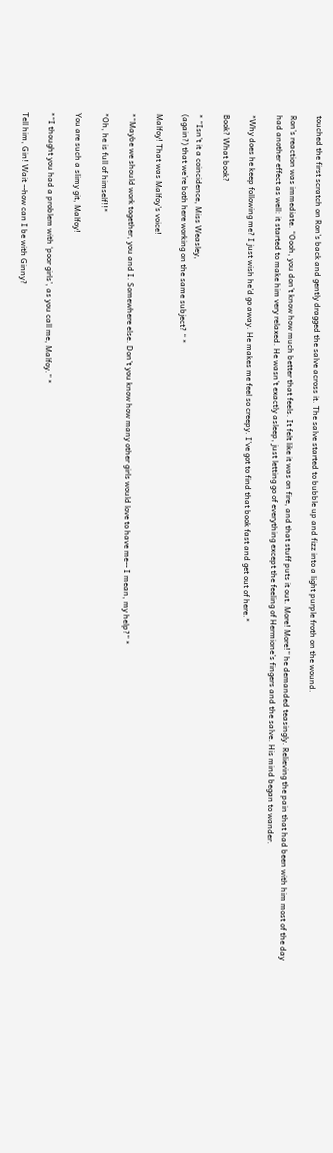touched the first scratch on Ron’s back and gently dragged the salve across it. The salve started to bubble up and fizz into a light purple froth on the wound.

Ron’s reaction was immediate. “Oooh, you don’t know how much better that feels. It felt like it was on fire, and that stuff puts it out. More! More!” he demanded teasingly. Relieving the pain that had been with him most of the day had another effect as well: it started to make him very relaxed. He wasn’t exactly asleep, just letting go of everything except the feeling of Hermione’s fingers and the salve. His mind began to wander.

*Why does he keep following me? I just wish he’d go away. He makes me feel so creepy. I’ve got to find that book fast and get out of here.*

Book? What book?

* “Isn’t it a coincidence, Miss Weasley,
(again?) that we’re both here working on the same subject? “ *

Malfoy! That was Malfoy’s voice!

*“Maybe we should work together, you and I. Somewhere else. Don’t you know how many other girls would love to have me-- I mean, my help?” *

*Oh, he is full of himself!!*

You are such a slimy git, Malfoy!

*“I thought you had a problem with ‘poor girls’, as you call me, Malfoy.” *

Tell him, Gin! Wait --how can I be with Ginny?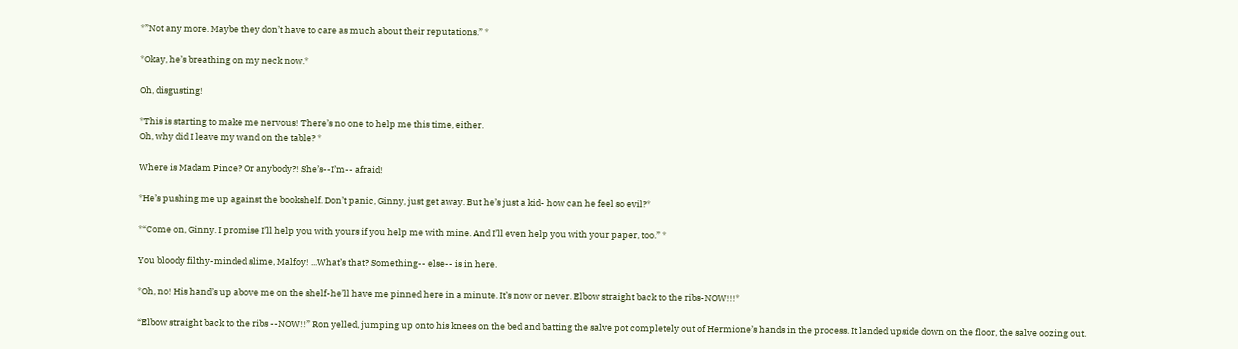*”Not any more. Maybe they don’t have to care as much about their reputations.” *

*Okay, he’s breathing on my neck now.*

Oh, disgusting!

*This is starting to make me nervous! There’s no one to help me this time, either.
Oh, why did I leave my wand on the table? *

Where is Madam Pince? Or anybody?! She’s--I’m-- afraid!

*He’s pushing me up against the bookshelf. Don’t panic, Ginny, just get away. But he’s just a kid- how can he feel so evil?*

*“Come on, Ginny. I promise I’ll help you with yours if you help me with mine. And I’ll even help you with your paper, too.” *

You bloody filthy-minded slime, Malfoy! ...What’s that? Something-- else-- is in here.

*Oh, no! His hand’s up above me on the shelf-he’ll have me pinned here in a minute. It’s now or never. Elbow straight back to the ribs-NOW!!!*

“Elbow straight back to the ribs --NOW!!” Ron yelled, jumping up onto his knees on the bed and batting the salve pot completely out of Hermione’s hands in the process. It landed upside down on the floor, the salve oozing out.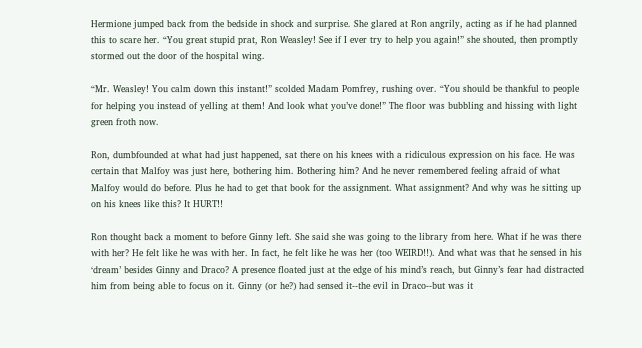Hermione jumped back from the bedside in shock and surprise. She glared at Ron angrily, acting as if he had planned this to scare her. “You great stupid prat, Ron Weasley! See if I ever try to help you again!” she shouted, then promptly stormed out the door of the hospital wing.

“Mr. Weasley! You calm down this instant!” scolded Madam Pomfrey, rushing over. “You should be thankful to people for helping you instead of yelling at them! And look what you’ve done!” The floor was bubbling and hissing with light green froth now.

Ron, dumbfounded at what had just happened, sat there on his knees with a ridiculous expression on his face. He was certain that Malfoy was just here, bothering him. Bothering him? And he never remembered feeling afraid of what Malfoy would do before. Plus he had to get that book for the assignment. What assignment? And why was he sitting up on his knees like this? It HURT!!

Ron thought back a moment to before Ginny left. She said she was going to the library from here. What if he was there with her? He felt like he was with her. In fact, he felt like he was her (too WEIRD!!). And what was that he sensed in his ‘dream’ besides Ginny and Draco? A presence floated just at the edge of his mind’s reach, but Ginny’s fear had distracted him from being able to focus on it. Ginny (or he?) had sensed it--the evil in Draco--but was it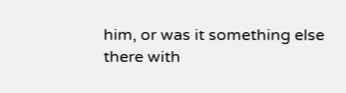him, or was it something else there with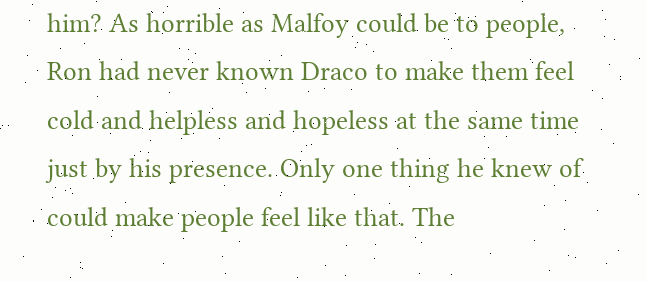him? As horrible as Malfoy could be to people, Ron had never known Draco to make them feel cold and helpless and hopeless at the same time just by his presence. Only one thing he knew of could make people feel like that. The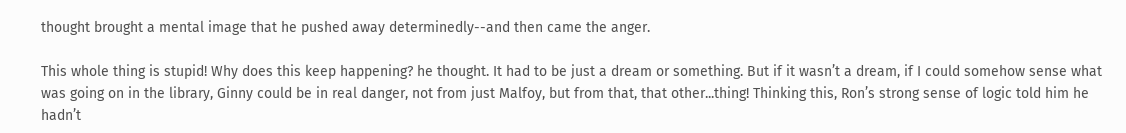thought brought a mental image that he pushed away determinedly--and then came the anger.

This whole thing is stupid! Why does this keep happening? he thought. It had to be just a dream or something. But if it wasn’t a dream, if I could somehow sense what was going on in the library, Ginny could be in real danger, not from just Malfoy, but from that, that other...thing! Thinking this, Ron’s strong sense of logic told him he hadn’t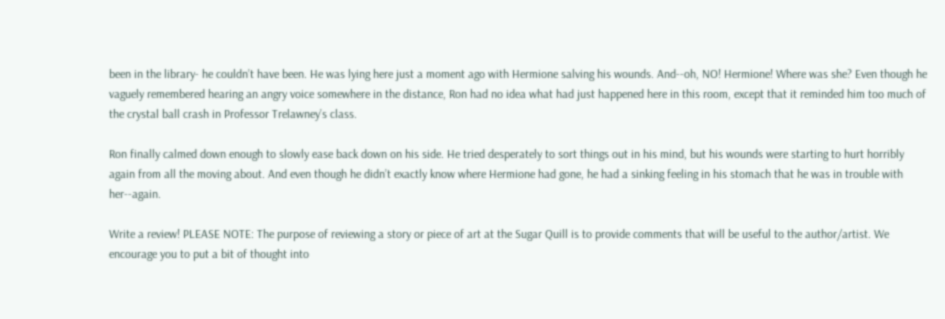been in the library- he couldn’t have been. He was lying here just a moment ago with Hermione salving his wounds. And--oh, NO! Hermione! Where was she? Even though he vaguely remembered hearing an angry voice somewhere in the distance, Ron had no idea what had just happened here in this room, except that it reminded him too much of the crystal ball crash in Professor Trelawney’s class.

Ron finally calmed down enough to slowly ease back down on his side. He tried desperately to sort things out in his mind, but his wounds were starting to hurt horribly again from all the moving about. And even though he didn’t exactly know where Hermione had gone, he had a sinking feeling in his stomach that he was in trouble with her--again.

Write a review! PLEASE NOTE: The purpose of reviewing a story or piece of art at the Sugar Quill is to provide comments that will be useful to the author/artist. We encourage you to put a bit of thought into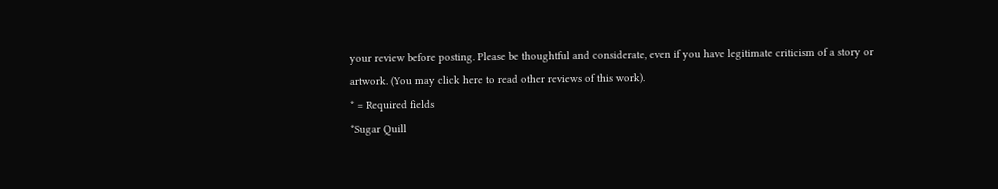your review before posting. Please be thoughtful and considerate, even if you have legitimate criticism of a story or artwork. (You may click here to read other reviews of this work).
* = Required fields
*Sugar Quill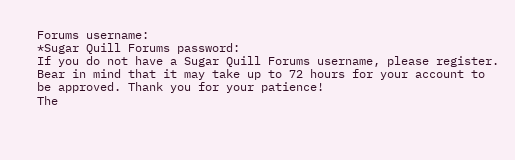Forums username:
*Sugar Quill Forums password:
If you do not have a Sugar Quill Forums username, please register. Bear in mind that it may take up to 72 hours for your account to be approved. Thank you for your patience!
The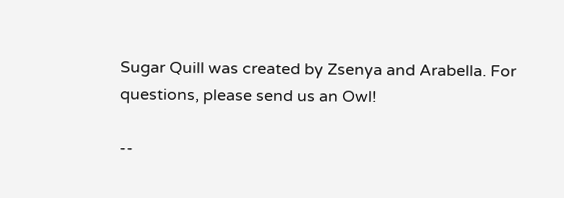Sugar Quill was created by Zsenya and Arabella. For questions, please send us an Owl!

--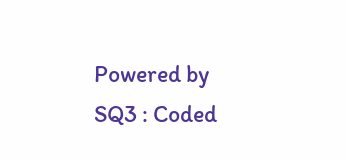Powered by SQ3 : Coded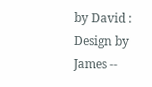by David : Design by James --